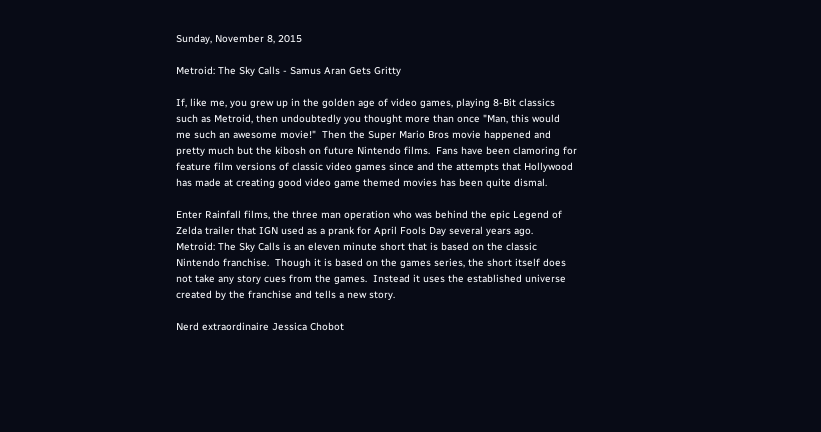Sunday, November 8, 2015

Metroid: The Sky Calls - Samus Aran Gets Gritty

If, like me, you grew up in the golden age of video games, playing 8-Bit classics such as Metroid, then undoubtedly you thought more than once "Man, this would me such an awesome movie!"  Then the Super Mario Bros movie happened and pretty much but the kibosh on future Nintendo films.  Fans have been clamoring for feature film versions of classic video games since and the attempts that Hollywood has made at creating good video game themed movies has been quite dismal.

Enter Rainfall films, the three man operation who was behind the epic Legend of Zelda trailer that IGN used as a prank for April Fools Day several years ago.  Metroid: The Sky Calls is an eleven minute short that is based on the classic Nintendo franchise.  Though it is based on the games series, the short itself does not take any story cues from the games.  Instead it uses the established universe created by the franchise and tells a new story.

Nerd extraordinaire Jessica Chobot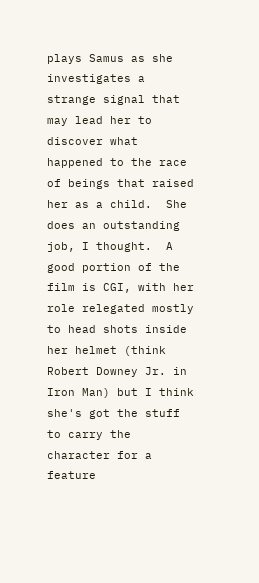plays Samus as she investigates a strange signal that may lead her to discover what happened to the race of beings that raised her as a child.  She does an outstanding job, I thought.  A good portion of the film is CGI, with her role relegated mostly to head shots inside her helmet (think Robert Downey Jr. in Iron Man) but I think she's got the stuff to carry the character for a feature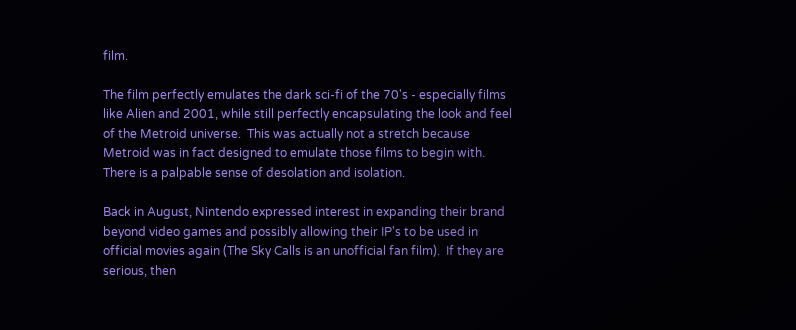film.

The film perfectly emulates the dark sci-fi of the 70's - especially films like Alien and 2001, while still perfectly encapsulating the look and feel of the Metroid universe.  This was actually not a stretch because Metroid was in fact designed to emulate those films to begin with.  There is a palpable sense of desolation and isolation.

Back in August, Nintendo expressed interest in expanding their brand beyond video games and possibly allowing their IP's to be used in official movies again (The Sky Calls is an unofficial fan film).  If they are serious, then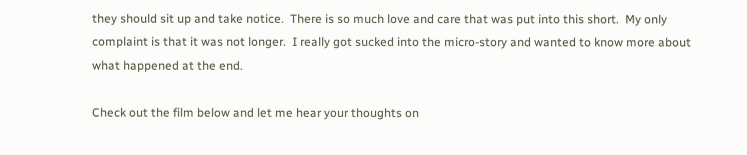they should sit up and take notice.  There is so much love and care that was put into this short.  My only complaint is that it was not longer.  I really got sucked into the micro-story and wanted to know more about what happened at the end.

Check out the film below and let me hear your thoughts on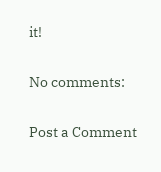it!

No comments:

Post a Comment